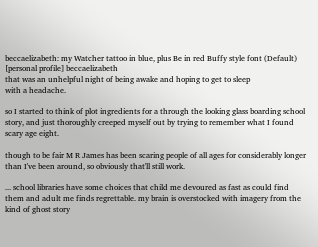beccaelizabeth: my Watcher tattoo in blue, plus Be in red Buffy style font (Default)
[personal profile] beccaelizabeth
that was an unhelpful night of being awake and hoping to get to sleep
with a headache.

so I started to think of plot ingredients for a through the looking glass boarding school story, and just thoroughly creeped myself out by trying to remember what I found scary age eight.

though to be fair M R James has been scaring people of all ages for considerably longer than I've been around, so obviously that'll still work.

... school libraries have some choices that child me devoured as fast as could find them and adult me finds regrettable. my brain is overstocked with imagery from the kind of ghost story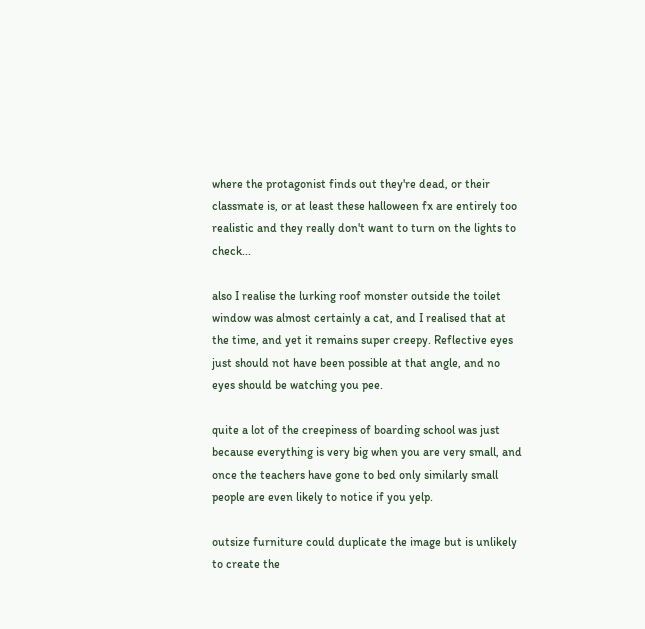where the protagonist finds out they're dead, or their classmate is, or at least these halloween fx are entirely too realistic and they really don't want to turn on the lights to check...

also I realise the lurking roof monster outside the toilet window was almost certainly a cat, and I realised that at the time, and yet it remains super creepy. Reflective eyes just should not have been possible at that angle, and no eyes should be watching you pee.

quite a lot of the creepiness of boarding school was just because everything is very big when you are very small, and once the teachers have gone to bed only similarly small people are even likely to notice if you yelp.

outsize furniture could duplicate the image but is unlikely to create the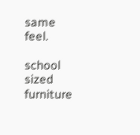same feel.

school sized furniture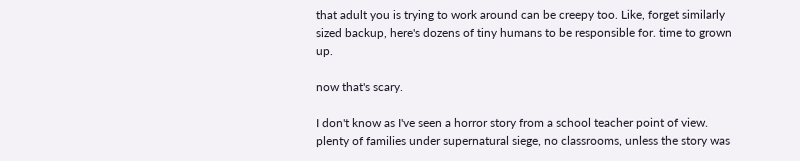that adult you is trying to work around can be creepy too. Like, forget similarly sized backup, here's dozens of tiny humans to be responsible for. time to grown up.

now that's scary.

I don't know as I've seen a horror story from a school teacher point of view. plenty of families under supernatural siege, no classrooms, unless the story was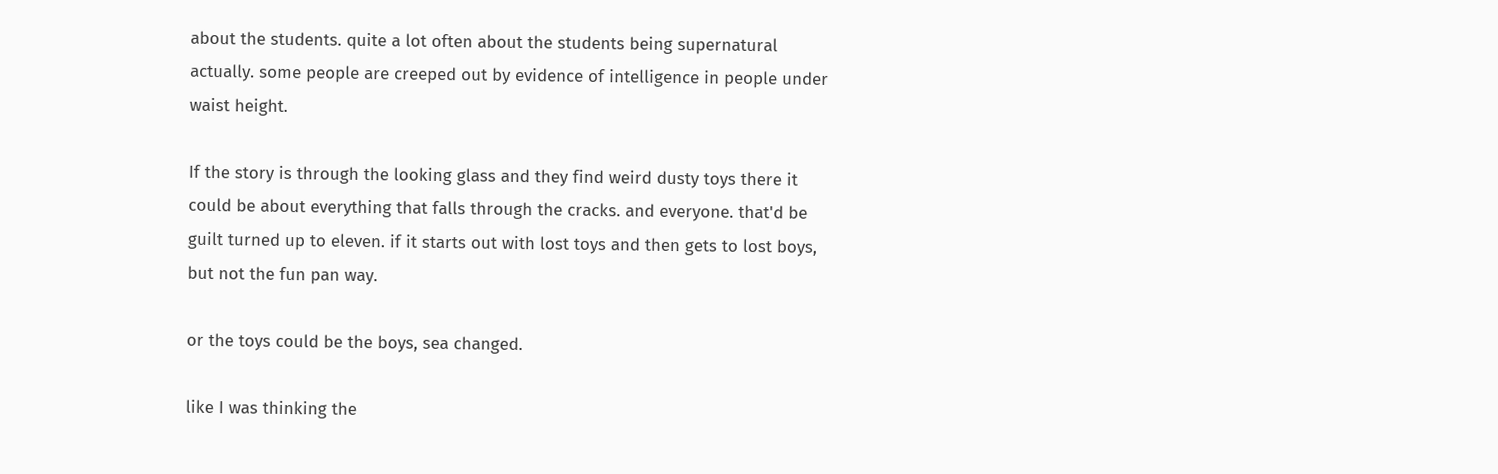about the students. quite a lot often about the students being supernatural actually. some people are creeped out by evidence of intelligence in people under waist height.

If the story is through the looking glass and they find weird dusty toys there it could be about everything that falls through the cracks. and everyone. that'd be guilt turned up to eleven. if it starts out with lost toys and then gets to lost boys, but not the fun pan way.

or the toys could be the boys, sea changed.

like I was thinking the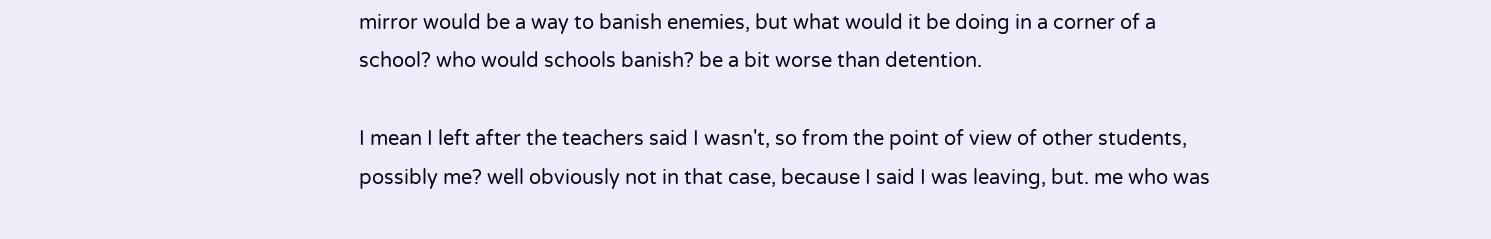mirror would be a way to banish enemies, but what would it be doing in a corner of a school? who would schools banish? be a bit worse than detention.

I mean I left after the teachers said I wasn't, so from the point of view of other students, possibly me? well obviously not in that case, because I said I was leaving, but. me who was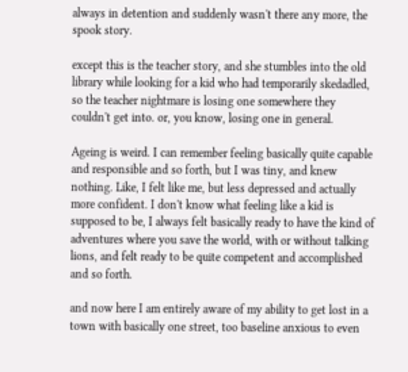always in detention and suddenly wasn't there any more, the spook story.

except this is the teacher story, and she stumbles into the old library while looking for a kid who had temporarily skedadled, so the teacher nightmare is losing one somewhere they couldn't get into. or, you know, losing one in general.

Ageing is weird. I can remember feeling basically quite capable and responsible and so forth, but I was tiny, and knew nothing. Like, I felt like me, but less depressed and actually more confident. I don't know what feeling like a kid is supposed to be, I always felt basically ready to have the kind of adventures where you save the world, with or without talking lions, and felt ready to be quite competent and accomplished and so forth.

and now here I am entirely aware of my ability to get lost in a town with basically one street, too baseline anxious to even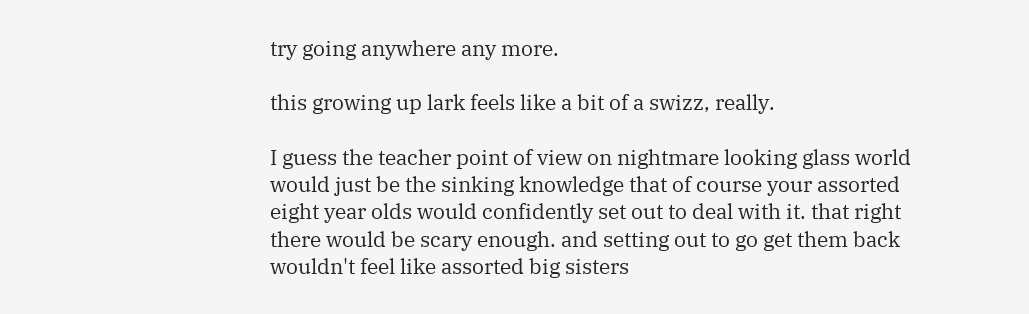try going anywhere any more.

this growing up lark feels like a bit of a swizz, really.

I guess the teacher point of view on nightmare looking glass world would just be the sinking knowledge that of course your assorted eight year olds would confidently set out to deal with it. that right there would be scary enough. and setting out to go get them back wouldn't feel like assorted big sisters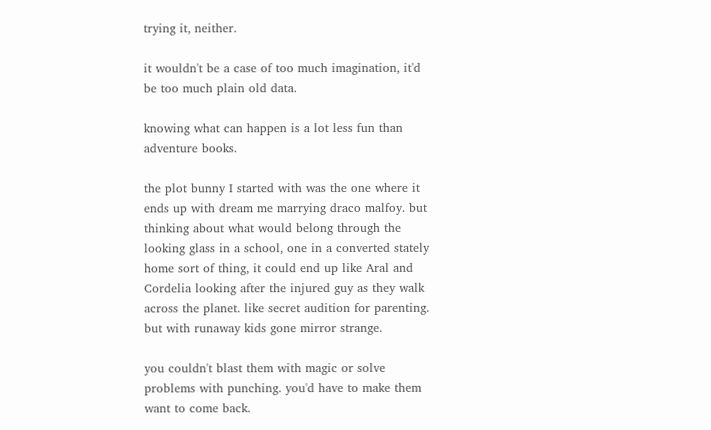trying it, neither.

it wouldn't be a case of too much imagination, it'd be too much plain old data.

knowing what can happen is a lot less fun than adventure books.

the plot bunny I started with was the one where it ends up with dream me marrying draco malfoy. but thinking about what would belong through the looking glass in a school, one in a converted stately home sort of thing, it could end up like Aral and Cordelia looking after the injured guy as they walk across the planet. like secret audition for parenting. but with runaway kids gone mirror strange.

you couldn't blast them with magic or solve problems with punching. you'd have to make them want to come back.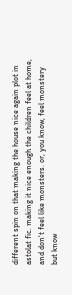different spin on that making the house nice again plot in astolat fic. making it nice enough the children feel at home, and don't feel like monsters. or, you know, feel monstery but know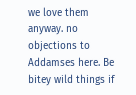we love them anyway. no objections to Addamses here. Be bitey wild things if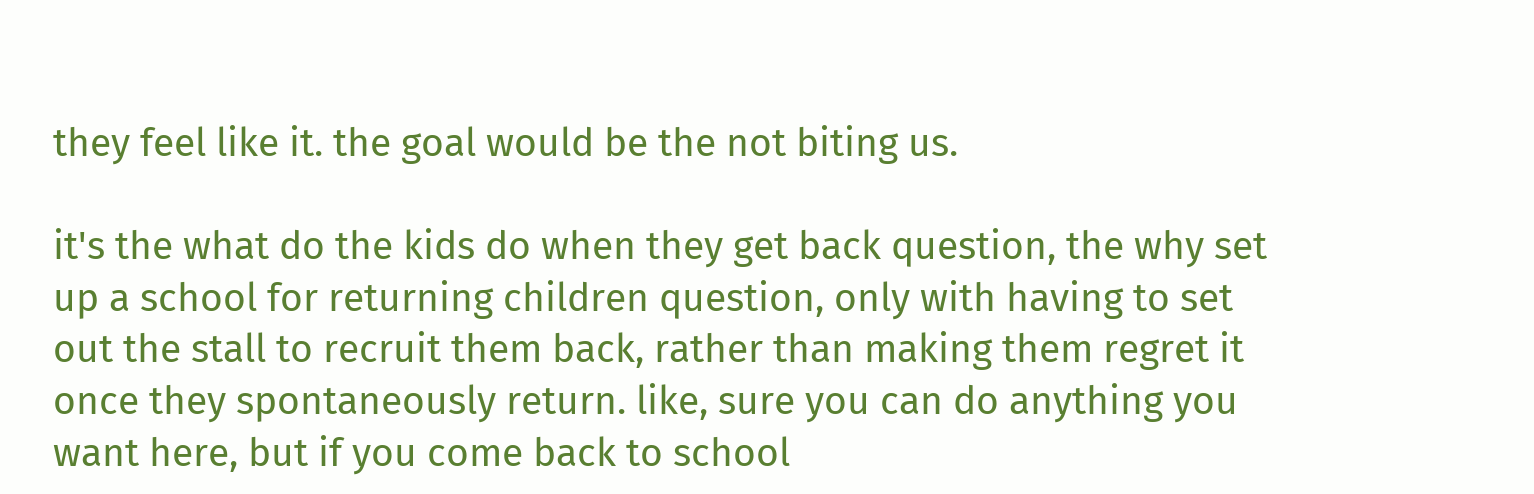they feel like it. the goal would be the not biting us.

it's the what do the kids do when they get back question, the why set up a school for returning children question, only with having to set out the stall to recruit them back, rather than making them regret it once they spontaneously return. like, sure you can do anything you want here, but if you come back to school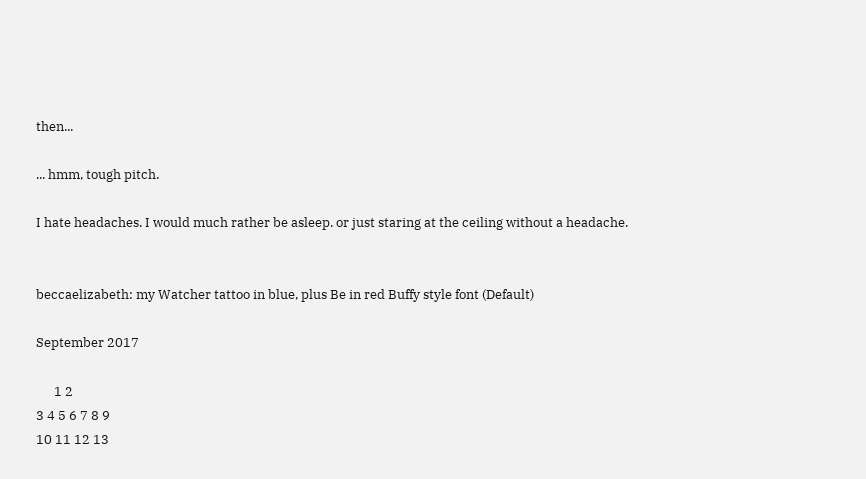then...

... hmm, tough pitch.

I hate headaches. I would much rather be asleep. or just staring at the ceiling without a headache.


beccaelizabeth: my Watcher tattoo in blue, plus Be in red Buffy style font (Default)

September 2017

      1 2
3 4 5 6 7 8 9
10 11 12 13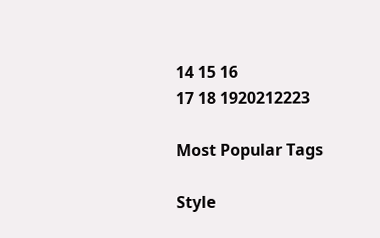14 15 16
17 18 1920212223

Most Popular Tags

Style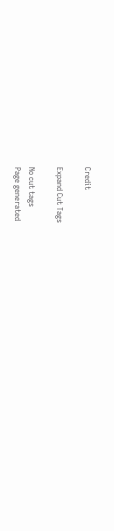Credit

Expand Cut Tags

No cut tags
Page generated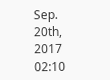Sep. 20th, 2017 02:10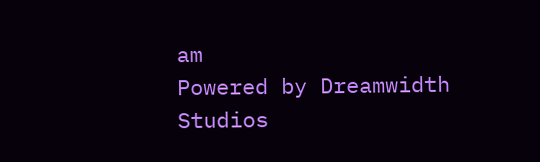am
Powered by Dreamwidth Studios